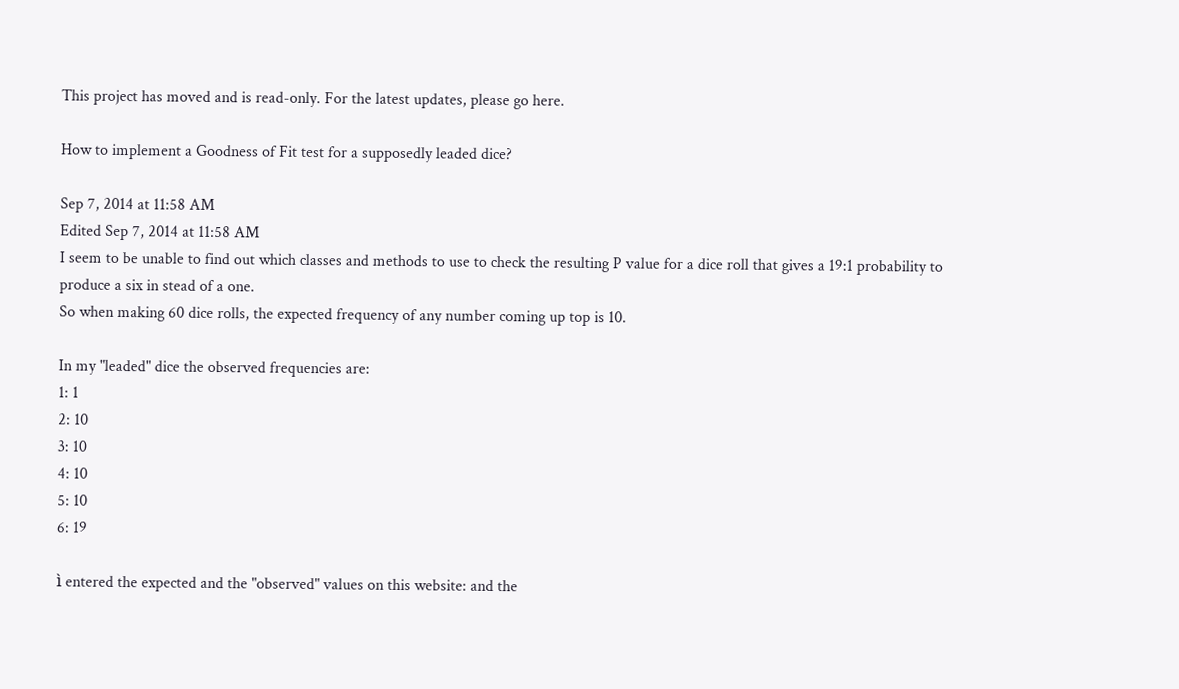This project has moved and is read-only. For the latest updates, please go here.

How to implement a Goodness of Fit test for a supposedly leaded dice?

Sep 7, 2014 at 11:58 AM
Edited Sep 7, 2014 at 11:58 AM
I seem to be unable to find out which classes and methods to use to check the resulting P value for a dice roll that gives a 19:1 probability to produce a six in stead of a one.
So when making 60 dice rolls, the expected frequency of any number coming up top is 10.

In my "leaded" dice the observed frequencies are:
1: 1
2: 10
3: 10
4: 10
5: 10
6: 19

ì entered the expected and the "observed" values on this website: and the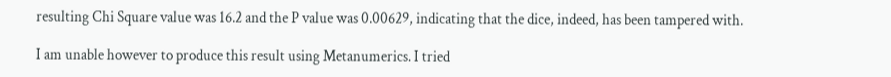resulting Chi Square value was 16.2 and the P value was 0.00629, indicating that the dice, indeed, has been tampered with.

I am unable however to produce this result using Metanumerics. I tried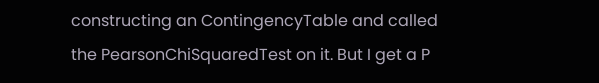constructing an ContingencyTable and called the PearsonChiSquaredTest on it. But I get a P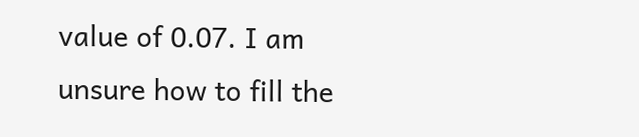value of 0.07. I am unsure how to fill the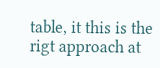table, it this is the rigt approach at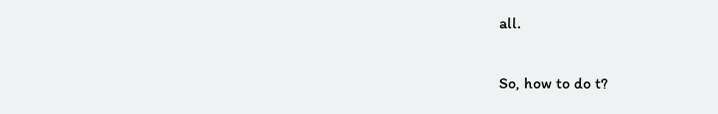all.

So, how to do t?